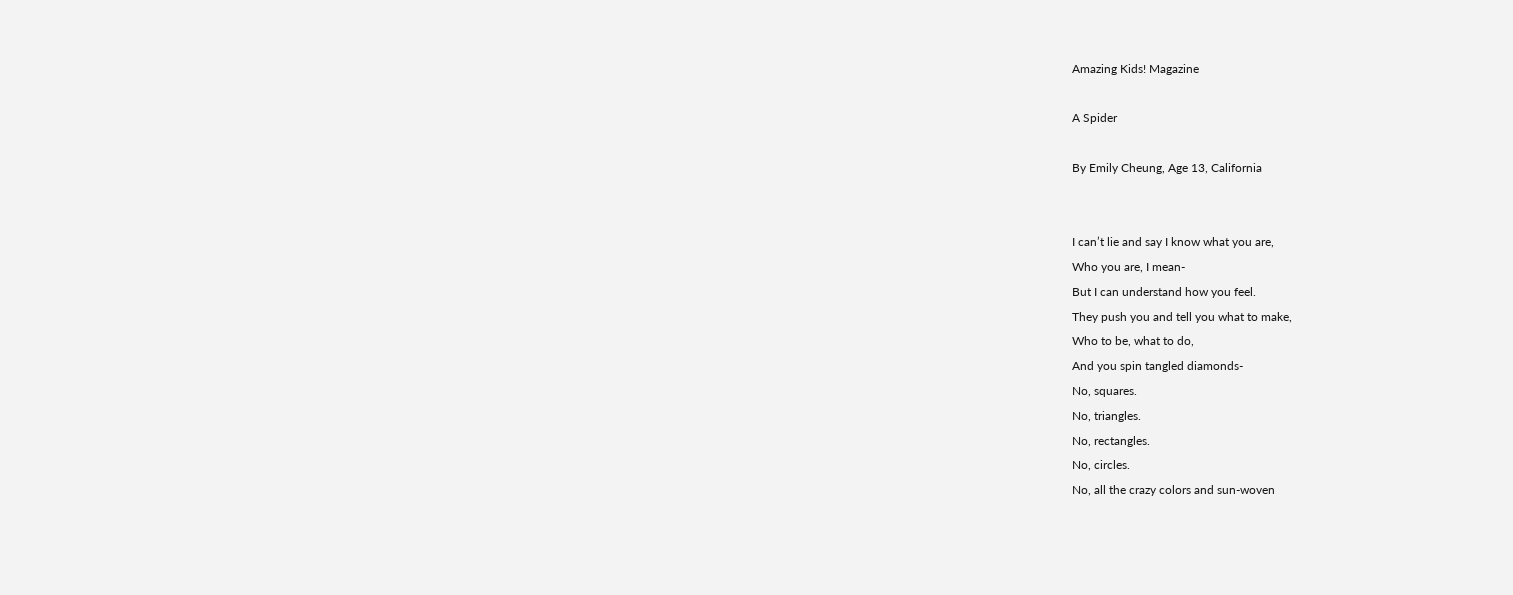Amazing Kids! Magazine

A Spider

By Emily Cheung, Age 13, California


I can’t lie and say I know what you are,
Who you are, I mean-
But I can understand how you feel.
They push you and tell you what to make,
Who to be, what to do,
And you spin tangled diamonds-
No, squares.
No, triangles.
No, rectangles.
No, circles.
No, all the crazy colors and sun-woven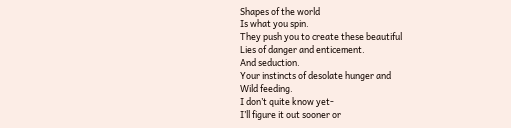Shapes of the world
Is what you spin.
They push you to create these beautiful
Lies of danger and enticement.
And seduction.
Your instincts of desolate hunger and
Wild feeding.
I don’t quite know yet-
I’ll figure it out sooner or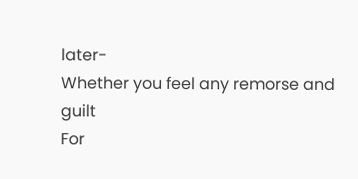later-
Whether you feel any remorse and guilt
For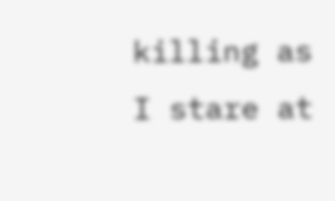killing as I stare at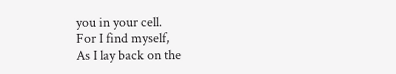you in your cell.
For I find myself,
As I lay back on the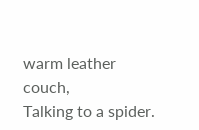warm leather couch,
Talking to a spider.